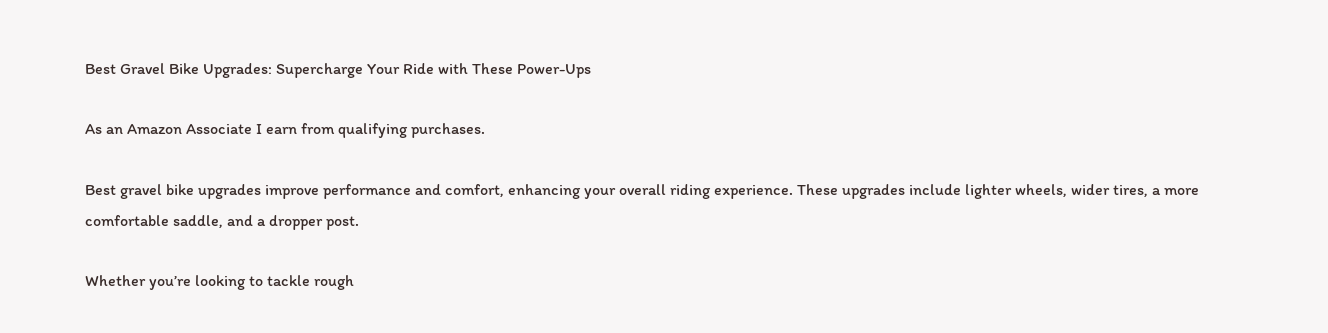Best Gravel Bike Upgrades: Supercharge Your Ride with These Power-Ups

As an Amazon Associate I earn from qualifying purchases.

Best gravel bike upgrades improve performance and comfort, enhancing your overall riding experience. These upgrades include lighter wheels, wider tires, a more comfortable saddle, and a dropper post.

Whether you’re looking to tackle rough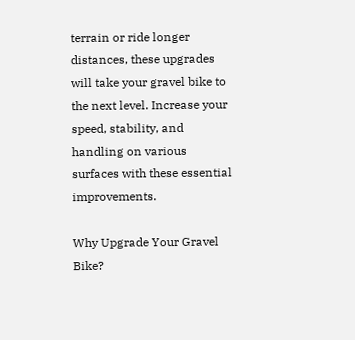terrain or ride longer distances, these upgrades will take your gravel bike to the next level. Increase your speed, stability, and handling on various surfaces with these essential improvements.

Why Upgrade Your Gravel Bike?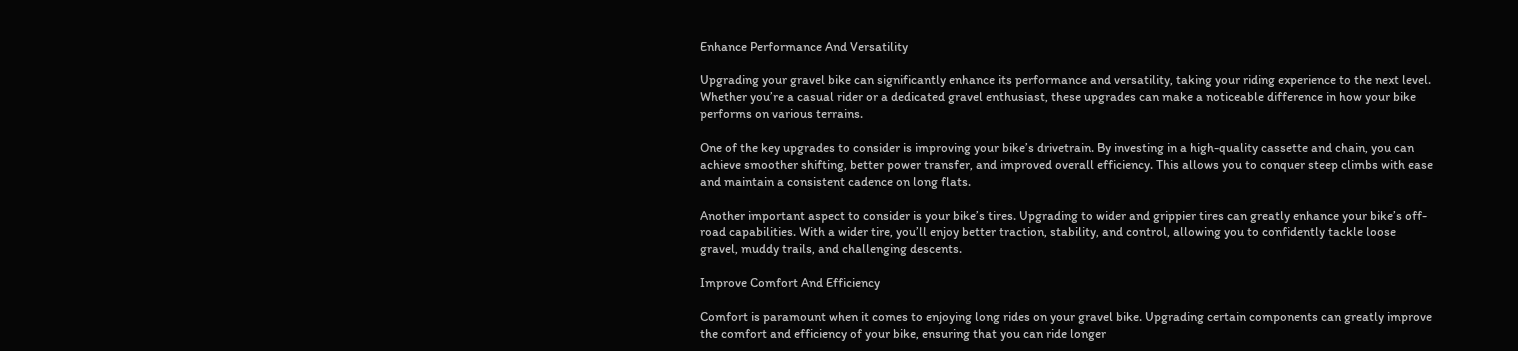Enhance Performance And Versatility

Upgrading your gravel bike can significantly enhance its performance and versatility, taking your riding experience to the next level. Whether you’re a casual rider or a dedicated gravel enthusiast, these upgrades can make a noticeable difference in how your bike performs on various terrains.

One of the key upgrades to consider is improving your bike’s drivetrain. By investing in a high-quality cassette and chain, you can achieve smoother shifting, better power transfer, and improved overall efficiency. This allows you to conquer steep climbs with ease and maintain a consistent cadence on long flats.

Another important aspect to consider is your bike’s tires. Upgrading to wider and grippier tires can greatly enhance your bike’s off-road capabilities. With a wider tire, you’ll enjoy better traction, stability, and control, allowing you to confidently tackle loose gravel, muddy trails, and challenging descents.

Improve Comfort And Efficiency

Comfort is paramount when it comes to enjoying long rides on your gravel bike. Upgrading certain components can greatly improve the comfort and efficiency of your bike, ensuring that you can ride longer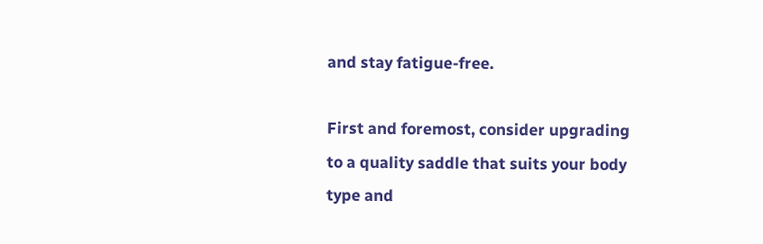and stay fatigue-free.

First and foremost, consider upgrading to a quality saddle that suits your body type and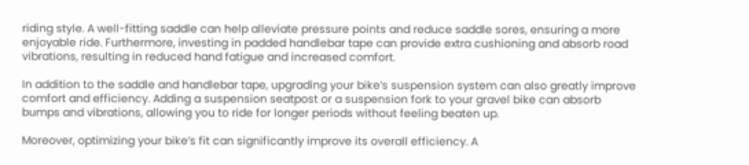riding style. A well-fitting saddle can help alleviate pressure points and reduce saddle sores, ensuring a more enjoyable ride. Furthermore, investing in padded handlebar tape can provide extra cushioning and absorb road vibrations, resulting in reduced hand fatigue and increased comfort.

In addition to the saddle and handlebar tape, upgrading your bike’s suspension system can also greatly improve comfort and efficiency. Adding a suspension seatpost or a suspension fork to your gravel bike can absorb bumps and vibrations, allowing you to ride for longer periods without feeling beaten up.

Moreover, optimizing your bike’s fit can significantly improve its overall efficiency. A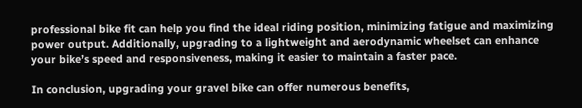professional bike fit can help you find the ideal riding position, minimizing fatigue and maximizing power output. Additionally, upgrading to a lightweight and aerodynamic wheelset can enhance your bike’s speed and responsiveness, making it easier to maintain a faster pace.

In conclusion, upgrading your gravel bike can offer numerous benefits,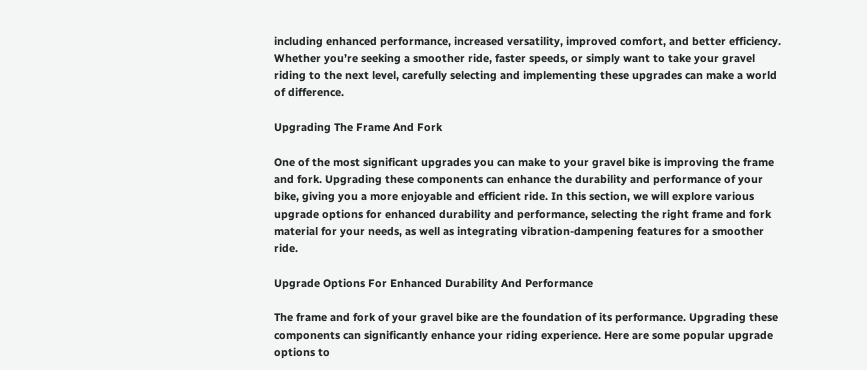including enhanced performance, increased versatility, improved comfort, and better efficiency. Whether you’re seeking a smoother ride, faster speeds, or simply want to take your gravel riding to the next level, carefully selecting and implementing these upgrades can make a world of difference.

Upgrading The Frame And Fork

One of the most significant upgrades you can make to your gravel bike is improving the frame and fork. Upgrading these components can enhance the durability and performance of your bike, giving you a more enjoyable and efficient ride. In this section, we will explore various upgrade options for enhanced durability and performance, selecting the right frame and fork material for your needs, as well as integrating vibration-dampening features for a smoother ride.

Upgrade Options For Enhanced Durability And Performance

The frame and fork of your gravel bike are the foundation of its performance. Upgrading these components can significantly enhance your riding experience. Here are some popular upgrade options to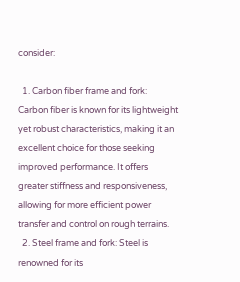consider:

  1. Carbon fiber frame and fork: Carbon fiber is known for its lightweight yet robust characteristics, making it an excellent choice for those seeking improved performance. It offers greater stiffness and responsiveness, allowing for more efficient power transfer and control on rough terrains.
  2. Steel frame and fork: Steel is renowned for its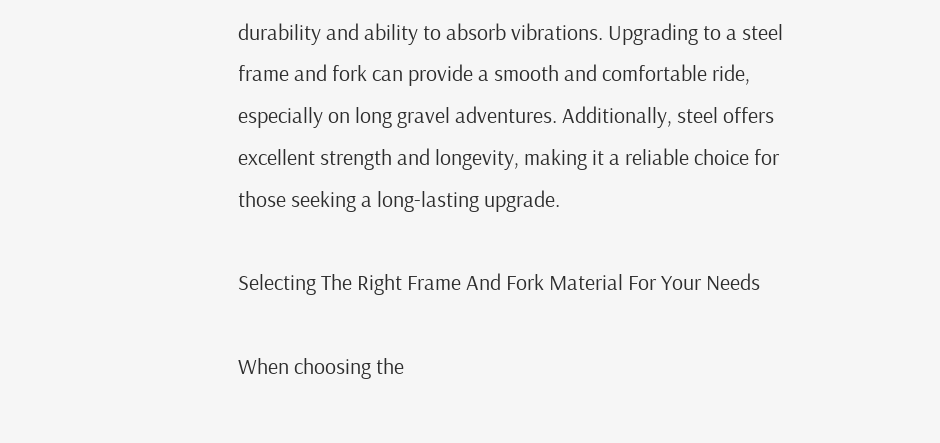durability and ability to absorb vibrations. Upgrading to a steel frame and fork can provide a smooth and comfortable ride, especially on long gravel adventures. Additionally, steel offers excellent strength and longevity, making it a reliable choice for those seeking a long-lasting upgrade.

Selecting The Right Frame And Fork Material For Your Needs

When choosing the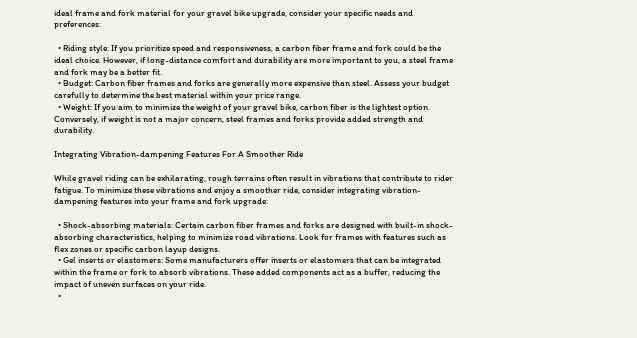ideal frame and fork material for your gravel bike upgrade, consider your specific needs and preferences:

  • Riding style: If you prioritize speed and responsiveness, a carbon fiber frame and fork could be the ideal choice. However, if long-distance comfort and durability are more important to you, a steel frame and fork may be a better fit.
  • Budget: Carbon fiber frames and forks are generally more expensive than steel. Assess your budget carefully to determine the best material within your price range.
  • Weight: If you aim to minimize the weight of your gravel bike, carbon fiber is the lightest option. Conversely, if weight is not a major concern, steel frames and forks provide added strength and durability.

Integrating Vibration-dampening Features For A Smoother Ride

While gravel riding can be exhilarating, rough terrains often result in vibrations that contribute to rider fatigue. To minimize these vibrations and enjoy a smoother ride, consider integrating vibration-dampening features into your frame and fork upgrade:

  • Shock-absorbing materials: Certain carbon fiber frames and forks are designed with built-in shock-absorbing characteristics, helping to minimize road vibrations. Look for frames with features such as flex zones or specific carbon layup designs.
  • Gel inserts or elastomers: Some manufacturers offer inserts or elastomers that can be integrated within the frame or fork to absorb vibrations. These added components act as a buffer, reducing the impact of uneven surfaces on your ride.
  •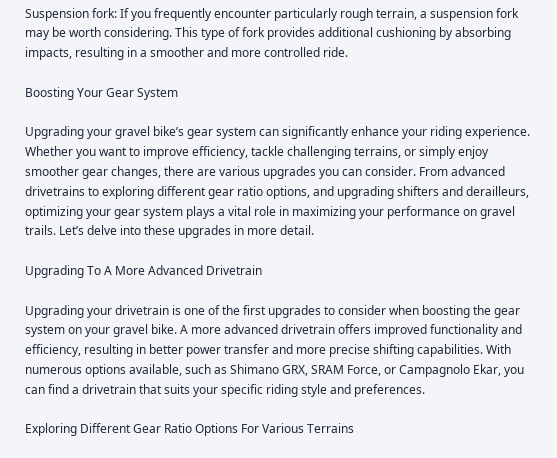Suspension fork: If you frequently encounter particularly rough terrain, a suspension fork may be worth considering. This type of fork provides additional cushioning by absorbing impacts, resulting in a smoother and more controlled ride.

Boosting Your Gear System

Upgrading your gravel bike’s gear system can significantly enhance your riding experience. Whether you want to improve efficiency, tackle challenging terrains, or simply enjoy smoother gear changes, there are various upgrades you can consider. From advanced drivetrains to exploring different gear ratio options, and upgrading shifters and derailleurs, optimizing your gear system plays a vital role in maximizing your performance on gravel trails. Let’s delve into these upgrades in more detail.

Upgrading To A More Advanced Drivetrain

Upgrading your drivetrain is one of the first upgrades to consider when boosting the gear system on your gravel bike. A more advanced drivetrain offers improved functionality and efficiency, resulting in better power transfer and more precise shifting capabilities. With numerous options available, such as Shimano GRX, SRAM Force, or Campagnolo Ekar, you can find a drivetrain that suits your specific riding style and preferences.

Exploring Different Gear Ratio Options For Various Terrains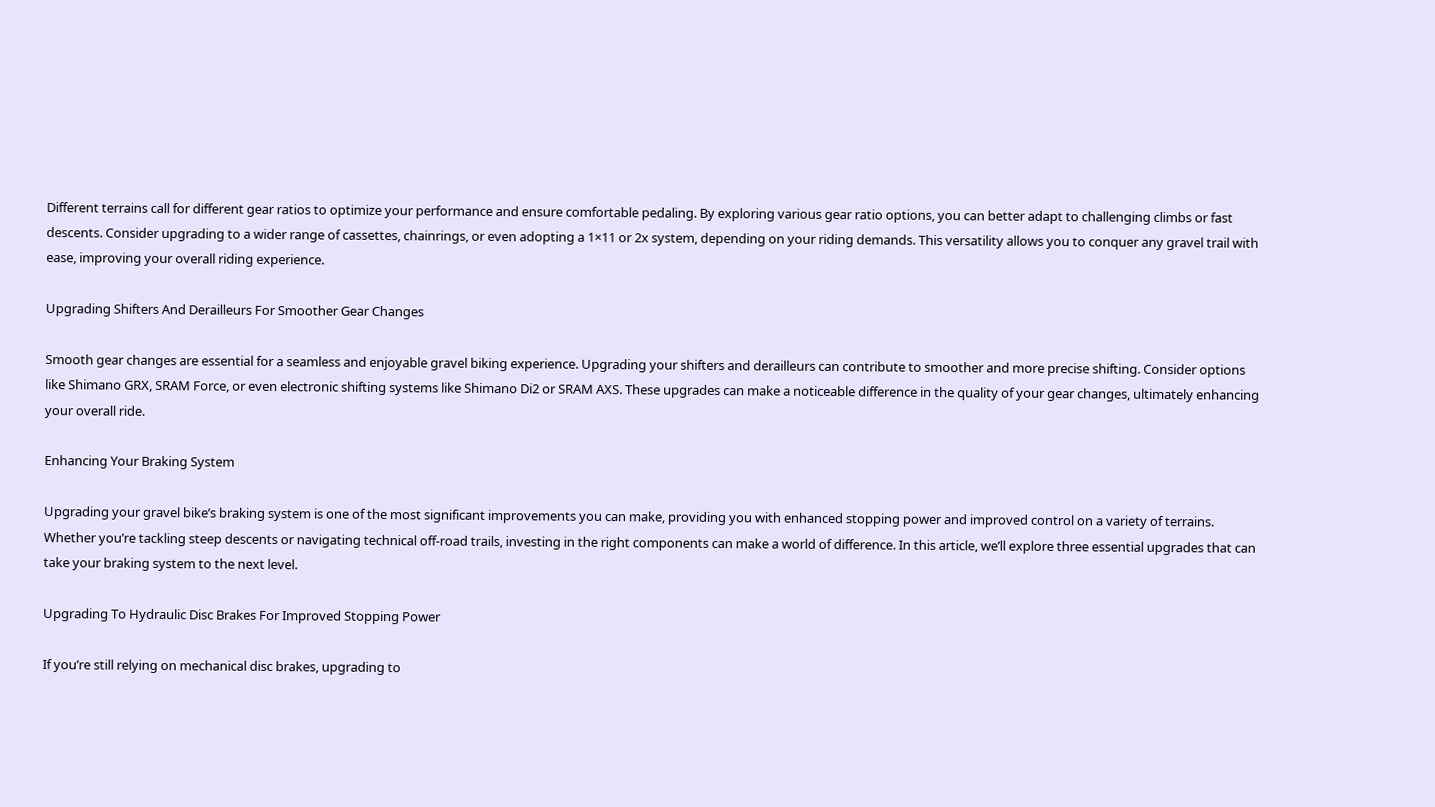Different terrains call for different gear ratios to optimize your performance and ensure comfortable pedaling. By exploring various gear ratio options, you can better adapt to challenging climbs or fast descents. Consider upgrading to a wider range of cassettes, chainrings, or even adopting a 1×11 or 2x system, depending on your riding demands. This versatility allows you to conquer any gravel trail with ease, improving your overall riding experience.

Upgrading Shifters And Derailleurs For Smoother Gear Changes

Smooth gear changes are essential for a seamless and enjoyable gravel biking experience. Upgrading your shifters and derailleurs can contribute to smoother and more precise shifting. Consider options like Shimano GRX, SRAM Force, or even electronic shifting systems like Shimano Di2 or SRAM AXS. These upgrades can make a noticeable difference in the quality of your gear changes, ultimately enhancing your overall ride.

Enhancing Your Braking System

Upgrading your gravel bike’s braking system is one of the most significant improvements you can make, providing you with enhanced stopping power and improved control on a variety of terrains. Whether you’re tackling steep descents or navigating technical off-road trails, investing in the right components can make a world of difference. In this article, we’ll explore three essential upgrades that can take your braking system to the next level.

Upgrading To Hydraulic Disc Brakes For Improved Stopping Power

If you’re still relying on mechanical disc brakes, upgrading to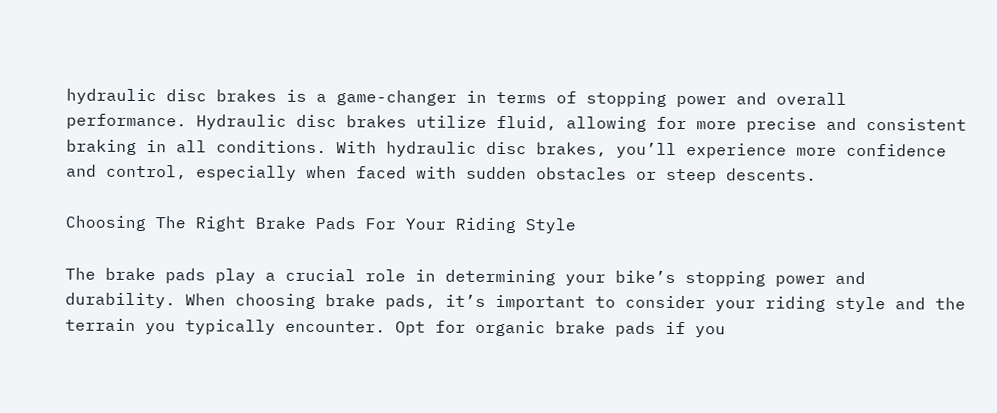hydraulic disc brakes is a game-changer in terms of stopping power and overall performance. Hydraulic disc brakes utilize fluid, allowing for more precise and consistent braking in all conditions. With hydraulic disc brakes, you’ll experience more confidence and control, especially when faced with sudden obstacles or steep descents.

Choosing The Right Brake Pads For Your Riding Style

The brake pads play a crucial role in determining your bike’s stopping power and durability. When choosing brake pads, it’s important to consider your riding style and the terrain you typically encounter. Opt for organic brake pads if you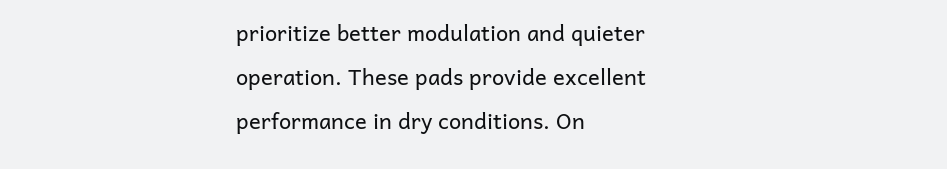prioritize better modulation and quieter operation. These pads provide excellent performance in dry conditions. On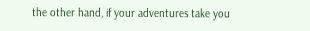the other hand, if your adventures take you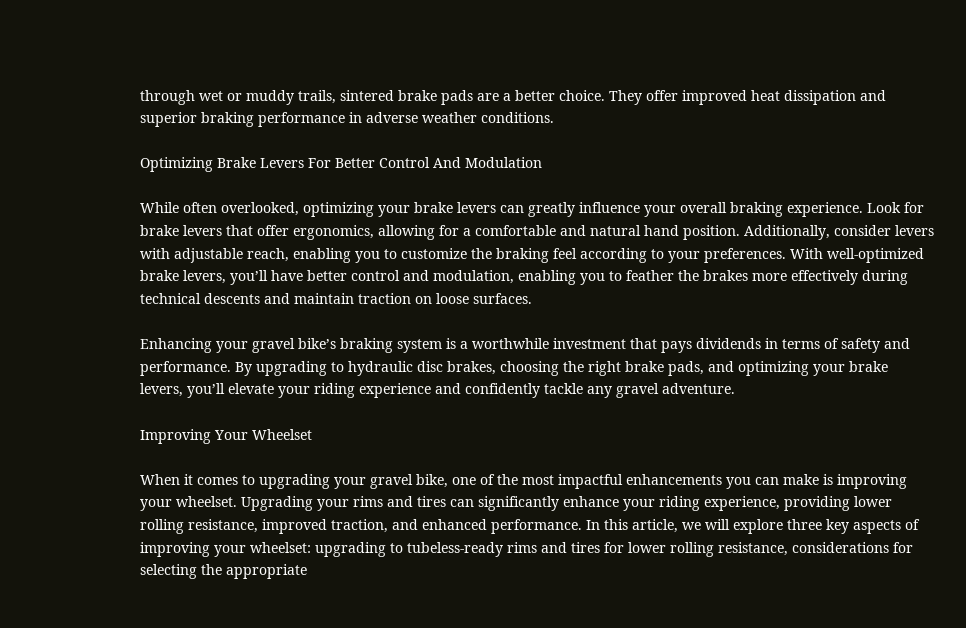through wet or muddy trails, sintered brake pads are a better choice. They offer improved heat dissipation and superior braking performance in adverse weather conditions.

Optimizing Brake Levers For Better Control And Modulation

While often overlooked, optimizing your brake levers can greatly influence your overall braking experience. Look for brake levers that offer ergonomics, allowing for a comfortable and natural hand position. Additionally, consider levers with adjustable reach, enabling you to customize the braking feel according to your preferences. With well-optimized brake levers, you’ll have better control and modulation, enabling you to feather the brakes more effectively during technical descents and maintain traction on loose surfaces.

Enhancing your gravel bike’s braking system is a worthwhile investment that pays dividends in terms of safety and performance. By upgrading to hydraulic disc brakes, choosing the right brake pads, and optimizing your brake levers, you’ll elevate your riding experience and confidently tackle any gravel adventure.

Improving Your Wheelset

When it comes to upgrading your gravel bike, one of the most impactful enhancements you can make is improving your wheelset. Upgrading your rims and tires can significantly enhance your riding experience, providing lower rolling resistance, improved traction, and enhanced performance. In this article, we will explore three key aspects of improving your wheelset: upgrading to tubeless-ready rims and tires for lower rolling resistance, considerations for selecting the appropriate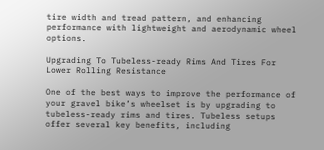tire width and tread pattern, and enhancing performance with lightweight and aerodynamic wheel options.

Upgrading To Tubeless-ready Rims And Tires For Lower Rolling Resistance

One of the best ways to improve the performance of your gravel bike’s wheelset is by upgrading to tubeless-ready rims and tires. Tubeless setups offer several key benefits, including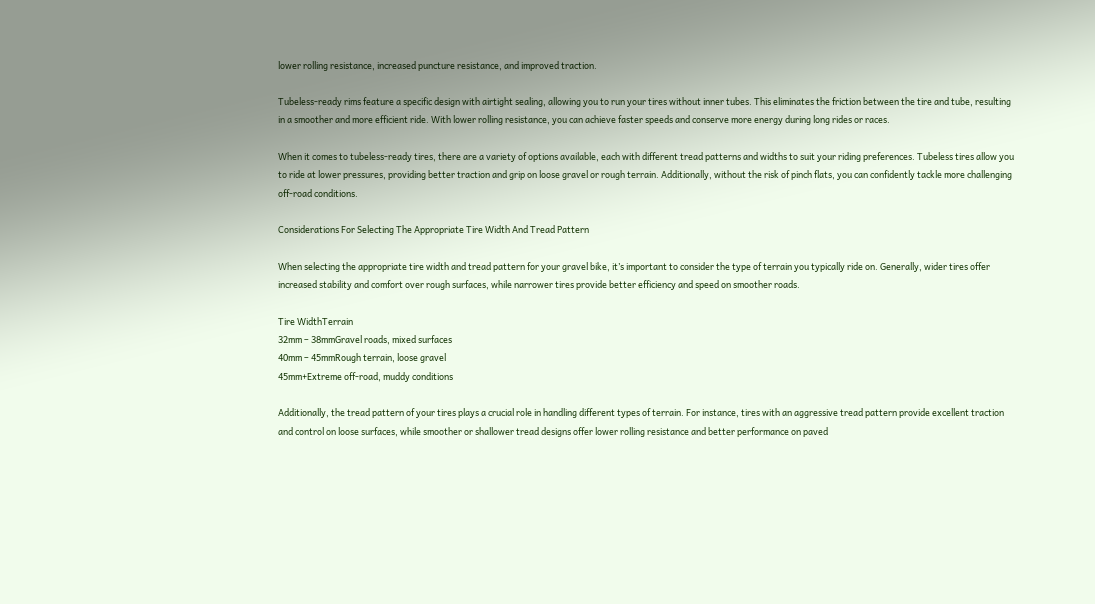lower rolling resistance, increased puncture resistance, and improved traction.

Tubeless-ready rims feature a specific design with airtight sealing, allowing you to run your tires without inner tubes. This eliminates the friction between the tire and tube, resulting in a smoother and more efficient ride. With lower rolling resistance, you can achieve faster speeds and conserve more energy during long rides or races.

When it comes to tubeless-ready tires, there are a variety of options available, each with different tread patterns and widths to suit your riding preferences. Tubeless tires allow you to ride at lower pressures, providing better traction and grip on loose gravel or rough terrain. Additionally, without the risk of pinch flats, you can confidently tackle more challenging off-road conditions.

Considerations For Selecting The Appropriate Tire Width And Tread Pattern

When selecting the appropriate tire width and tread pattern for your gravel bike, it’s important to consider the type of terrain you typically ride on. Generally, wider tires offer increased stability and comfort over rough surfaces, while narrower tires provide better efficiency and speed on smoother roads.

Tire WidthTerrain
32mm – 38mmGravel roads, mixed surfaces
40mm – 45mmRough terrain, loose gravel
45mm+Extreme off-road, muddy conditions

Additionally, the tread pattern of your tires plays a crucial role in handling different types of terrain. For instance, tires with an aggressive tread pattern provide excellent traction and control on loose surfaces, while smoother or shallower tread designs offer lower rolling resistance and better performance on paved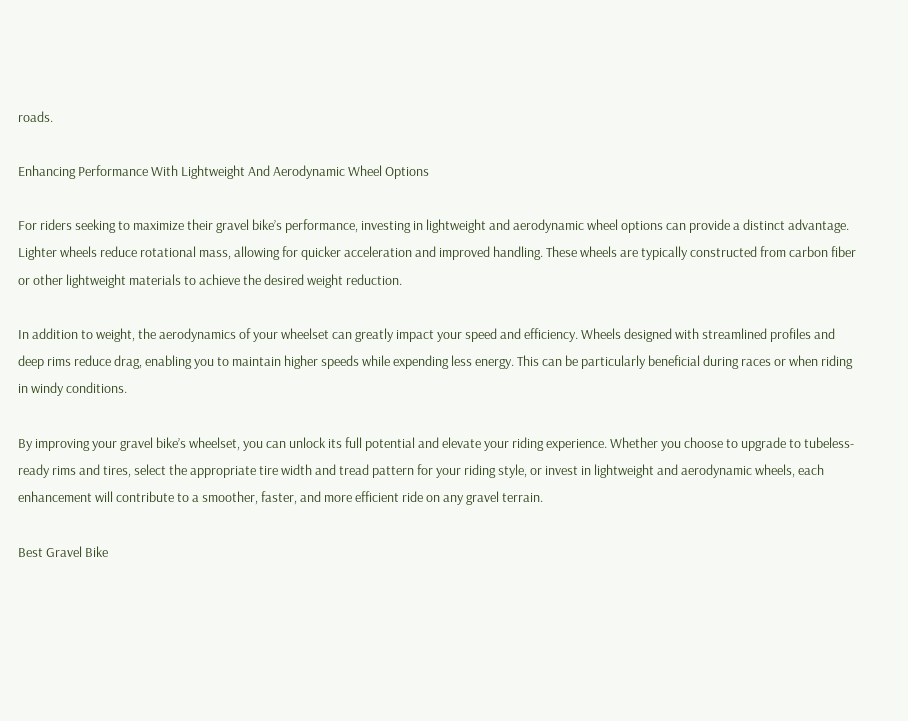roads.

Enhancing Performance With Lightweight And Aerodynamic Wheel Options

For riders seeking to maximize their gravel bike’s performance, investing in lightweight and aerodynamic wheel options can provide a distinct advantage. Lighter wheels reduce rotational mass, allowing for quicker acceleration and improved handling. These wheels are typically constructed from carbon fiber or other lightweight materials to achieve the desired weight reduction.

In addition to weight, the aerodynamics of your wheelset can greatly impact your speed and efficiency. Wheels designed with streamlined profiles and deep rims reduce drag, enabling you to maintain higher speeds while expending less energy. This can be particularly beneficial during races or when riding in windy conditions.

By improving your gravel bike’s wheelset, you can unlock its full potential and elevate your riding experience. Whether you choose to upgrade to tubeless-ready rims and tires, select the appropriate tire width and tread pattern for your riding style, or invest in lightweight and aerodynamic wheels, each enhancement will contribute to a smoother, faster, and more efficient ride on any gravel terrain.

Best Gravel Bike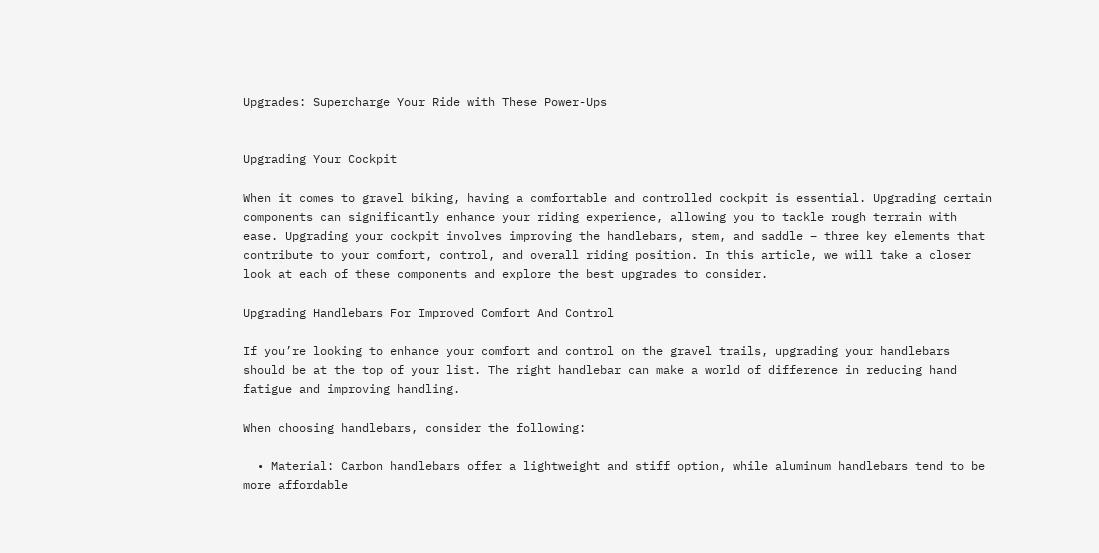Upgrades: Supercharge Your Ride with These Power-Ups


Upgrading Your Cockpit

When it comes to gravel biking, having a comfortable and controlled cockpit is essential. Upgrading certain components can significantly enhance your riding experience, allowing you to tackle rough terrain with ease. Upgrading your cockpit involves improving the handlebars, stem, and saddle – three key elements that contribute to your comfort, control, and overall riding position. In this article, we will take a closer look at each of these components and explore the best upgrades to consider.

Upgrading Handlebars For Improved Comfort And Control

If you’re looking to enhance your comfort and control on the gravel trails, upgrading your handlebars should be at the top of your list. The right handlebar can make a world of difference in reducing hand fatigue and improving handling.

When choosing handlebars, consider the following:

  • Material: Carbon handlebars offer a lightweight and stiff option, while aluminum handlebars tend to be more affordable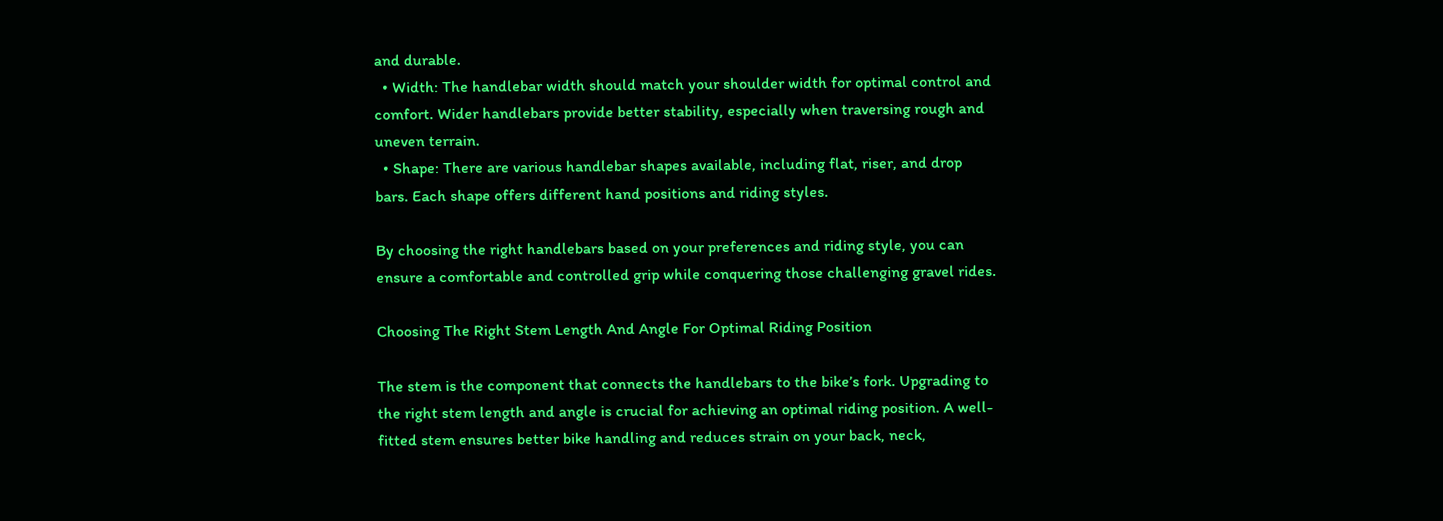and durable.
  • Width: The handlebar width should match your shoulder width for optimal control and comfort. Wider handlebars provide better stability, especially when traversing rough and uneven terrain.
  • Shape: There are various handlebar shapes available, including flat, riser, and drop bars. Each shape offers different hand positions and riding styles.

By choosing the right handlebars based on your preferences and riding style, you can ensure a comfortable and controlled grip while conquering those challenging gravel rides.

Choosing The Right Stem Length And Angle For Optimal Riding Position

The stem is the component that connects the handlebars to the bike’s fork. Upgrading to the right stem length and angle is crucial for achieving an optimal riding position. A well-fitted stem ensures better bike handling and reduces strain on your back, neck,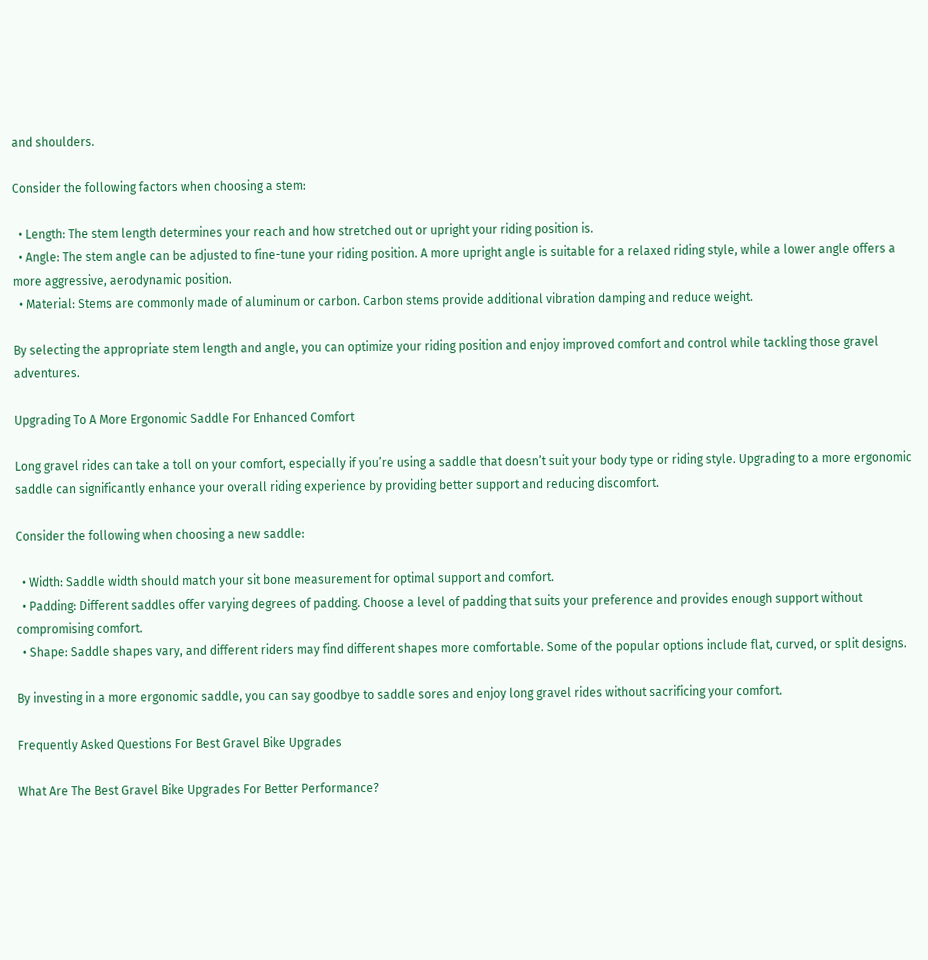and shoulders.

Consider the following factors when choosing a stem:

  • Length: The stem length determines your reach and how stretched out or upright your riding position is.
  • Angle: The stem angle can be adjusted to fine-tune your riding position. A more upright angle is suitable for a relaxed riding style, while a lower angle offers a more aggressive, aerodynamic position.
  • Material: Stems are commonly made of aluminum or carbon. Carbon stems provide additional vibration damping and reduce weight.

By selecting the appropriate stem length and angle, you can optimize your riding position and enjoy improved comfort and control while tackling those gravel adventures.

Upgrading To A More Ergonomic Saddle For Enhanced Comfort

Long gravel rides can take a toll on your comfort, especially if you’re using a saddle that doesn’t suit your body type or riding style. Upgrading to a more ergonomic saddle can significantly enhance your overall riding experience by providing better support and reducing discomfort.

Consider the following when choosing a new saddle:

  • Width: Saddle width should match your sit bone measurement for optimal support and comfort.
  • Padding: Different saddles offer varying degrees of padding. Choose a level of padding that suits your preference and provides enough support without compromising comfort.
  • Shape: Saddle shapes vary, and different riders may find different shapes more comfortable. Some of the popular options include flat, curved, or split designs.

By investing in a more ergonomic saddle, you can say goodbye to saddle sores and enjoy long gravel rides without sacrificing your comfort.

Frequently Asked Questions For Best Gravel Bike Upgrades

What Are The Best Gravel Bike Upgrades For Better Performance?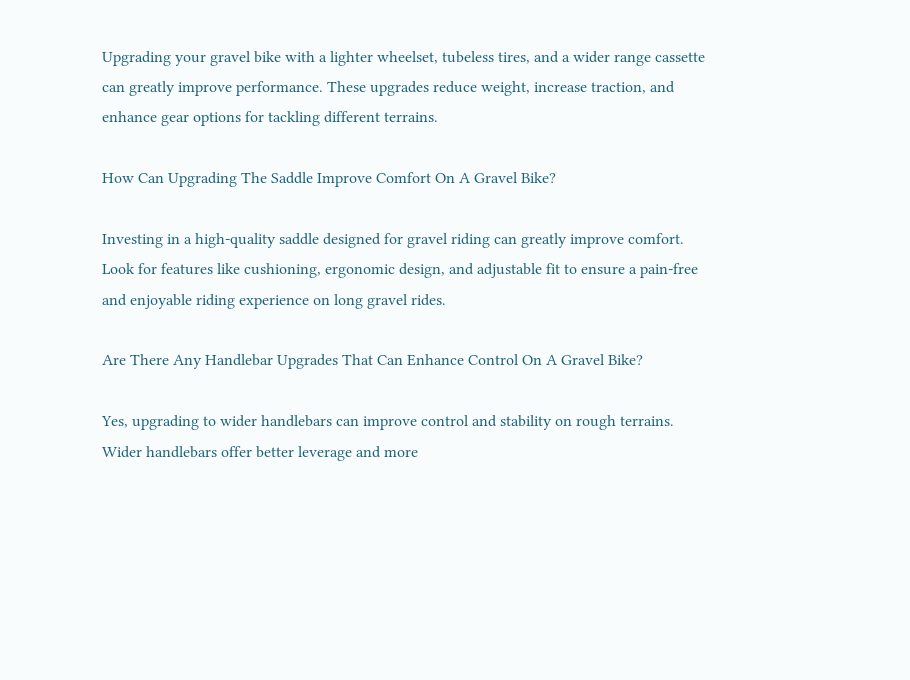Upgrading your gravel bike with a lighter wheelset, tubeless tires, and a wider range cassette can greatly improve performance. These upgrades reduce weight, increase traction, and enhance gear options for tackling different terrains.

How Can Upgrading The Saddle Improve Comfort On A Gravel Bike?

Investing in a high-quality saddle designed for gravel riding can greatly improve comfort. Look for features like cushioning, ergonomic design, and adjustable fit to ensure a pain-free and enjoyable riding experience on long gravel rides.

Are There Any Handlebar Upgrades That Can Enhance Control On A Gravel Bike?

Yes, upgrading to wider handlebars can improve control and stability on rough terrains. Wider handlebars offer better leverage and more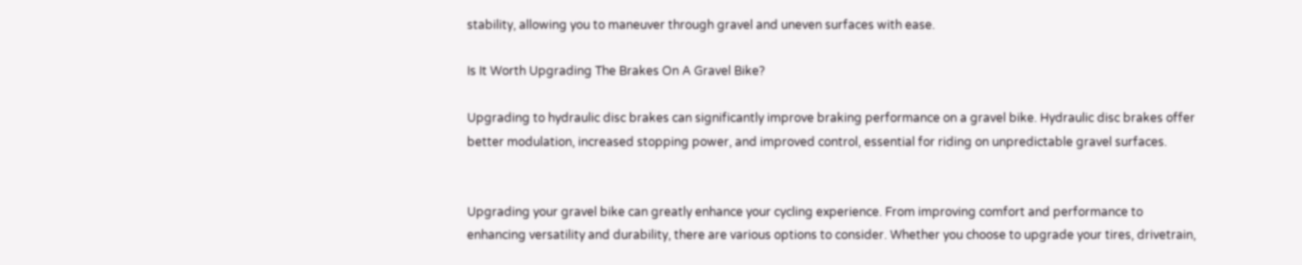stability, allowing you to maneuver through gravel and uneven surfaces with ease.

Is It Worth Upgrading The Brakes On A Gravel Bike?

Upgrading to hydraulic disc brakes can significantly improve braking performance on a gravel bike. Hydraulic disc brakes offer better modulation, increased stopping power, and improved control, essential for riding on unpredictable gravel surfaces.


Upgrading your gravel bike can greatly enhance your cycling experience. From improving comfort and performance to enhancing versatility and durability, there are various options to consider. Whether you choose to upgrade your tires, drivetrain,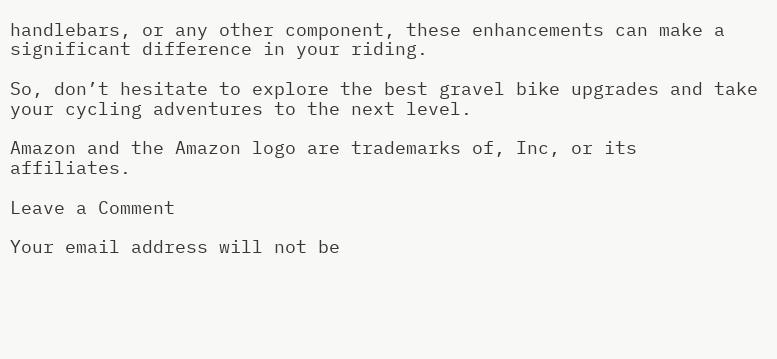handlebars, or any other component, these enhancements can make a significant difference in your riding.

So, don’t hesitate to explore the best gravel bike upgrades and take your cycling adventures to the next level.

Amazon and the Amazon logo are trademarks of, Inc, or its affiliates.

Leave a Comment

Your email address will not be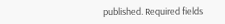published. Required fields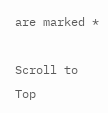are marked *

Scroll to Top